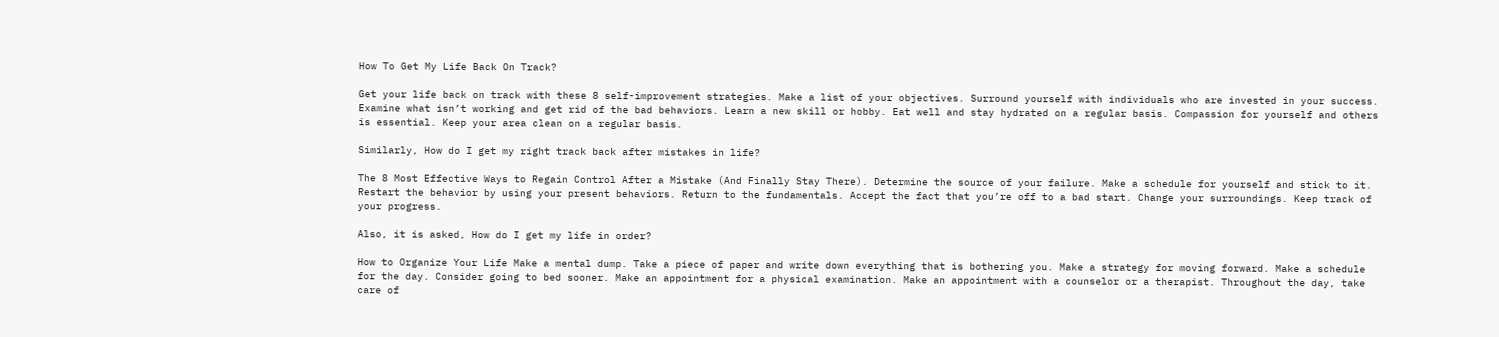How To Get My Life Back On Track?

Get your life back on track with these 8 self-improvement strategies. Make a list of your objectives. Surround yourself with individuals who are invested in your success. Examine what isn’t working and get rid of the bad behaviors. Learn a new skill or hobby. Eat well and stay hydrated on a regular basis. Compassion for yourself and others is essential. Keep your area clean on a regular basis.

Similarly, How do I get my right track back after mistakes in life?

The 8 Most Effective Ways to Regain Control After a Mistake (And Finally Stay There). Determine the source of your failure. Make a schedule for yourself and stick to it. Restart the behavior by using your present behaviors. Return to the fundamentals. Accept the fact that you’re off to a bad start. Change your surroundings. Keep track of your progress.

Also, it is asked, How do I get my life in order?

How to Organize Your Life Make a mental dump. Take a piece of paper and write down everything that is bothering you. Make a strategy for moving forward. Make a schedule for the day. Consider going to bed sooner. Make an appointment for a physical examination. Make an appointment with a counselor or a therapist. Throughout the day, take care of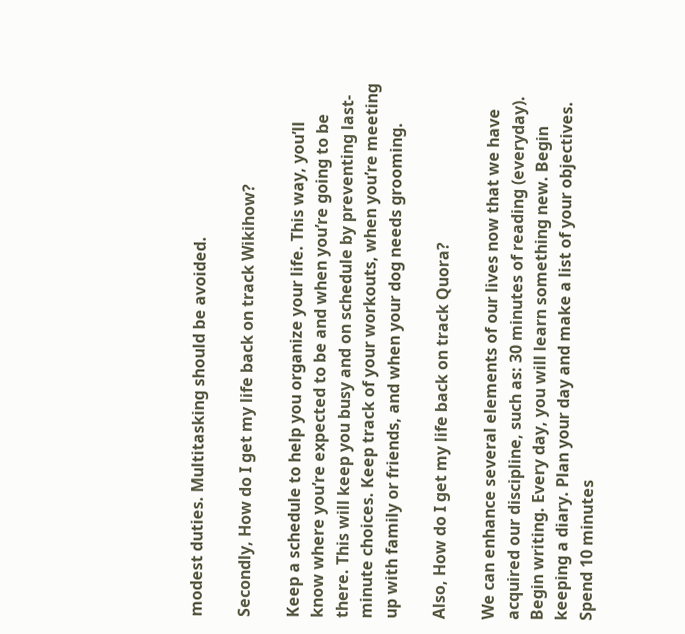modest duties. Multitasking should be avoided.

Secondly, How do I get my life back on track Wikihow?

Keep a schedule to help you organize your life. This way, you’ll know where you’re expected to be and when you’re going to be there. This will keep you busy and on schedule by preventing last-minute choices. Keep track of your workouts, when you’re meeting up with family or friends, and when your dog needs grooming.

Also, How do I get my life back on track Quora?

We can enhance several elements of our lives now that we have acquired our discipline, such as: 30 minutes of reading (everyday). Begin writing. Every day, you will learn something new. Begin keeping a diary. Plan your day and make a list of your objectives. Spend 10 minutes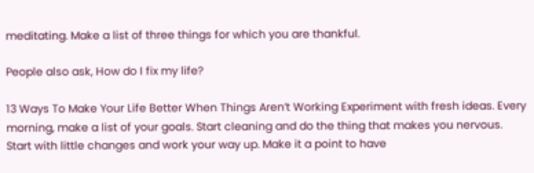meditating. Make a list of three things for which you are thankful.

People also ask, How do I fix my life?

13 Ways To Make Your Life Better When Things Aren’t Working Experiment with fresh ideas. Every morning, make a list of your goals. Start cleaning and do the thing that makes you nervous. Start with little changes and work your way up. Make it a point to have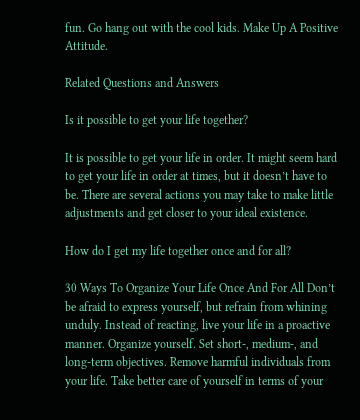fun. Go hang out with the cool kids. Make Up A Positive Attitude.

Related Questions and Answers

Is it possible to get your life together?

It is possible to get your life in order. It might seem hard to get your life in order at times, but it doesn’t have to be. There are several actions you may take to make little adjustments and get closer to your ideal existence.

How do I get my life together once and for all?

30 Ways To Organize Your Life Once And For All Don’t be afraid to express yourself, but refrain from whining unduly. Instead of reacting, live your life in a proactive manner. Organize yourself. Set short-, medium-, and long-term objectives. Remove harmful individuals from your life. Take better care of yourself in terms of your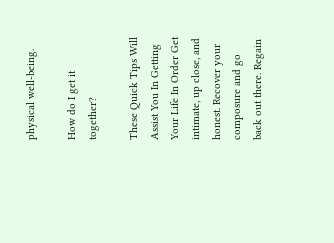physical well-being.

How do I get it together?

These Quick Tips Will Assist You In Getting Your Life In Order Get intimate, up close, and honest. Recover your composure and go back out there. Regain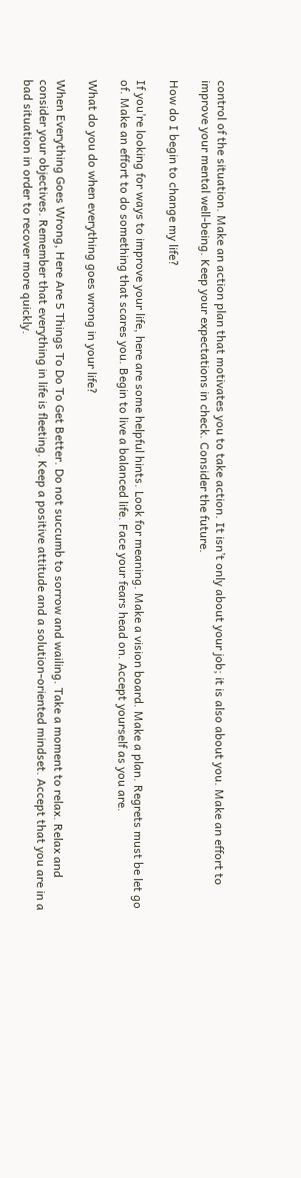control of the situation. Make an action plan that motivates you to take action. It isn’t only about your job; it is also about you. Make an effort to improve your mental well-being. Keep your expectations in check. Consider the future.

How do I begin to change my life?

If you’re looking for ways to improve your life, here are some helpful hints. Look for meaning. Make a vision board. Make a plan. Regrets must be let go of. Make an effort to do something that scares you. Begin to live a balanced life. Face your fears head on. Accept yourself as you are.

What do you do when everything goes wrong in your life?

When Everything Goes Wrong, Here Are 5 Things To Do To Get Better. Do not succumb to sorrow and wailing. Take a moment to relax. Relax and consider your objectives. Remember that everything in life is fleeting. Keep a positive attitude and a solution-oriented mindset. Accept that you are in a bad situation in order to recover more quickly.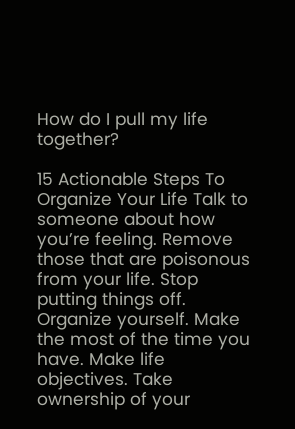How do I pull my life together?

15 Actionable Steps To Organize Your Life Talk to someone about how you’re feeling. Remove those that are poisonous from your life. Stop putting things off. Organize yourself. Make the most of the time you have. Make life objectives. Take ownership of your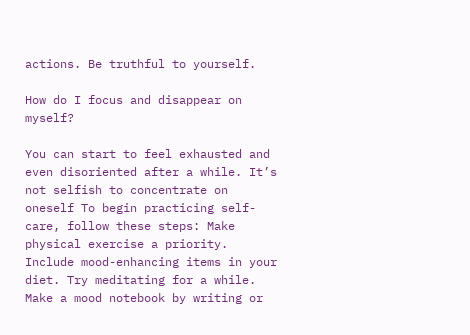actions. Be truthful to yourself.

How do I focus and disappear on myself?

You can start to feel exhausted and even disoriented after a while. It’s not selfish to concentrate on oneself To begin practicing self-care, follow these steps: Make physical exercise a priority. Include mood-enhancing items in your diet. Try meditating for a while. Make a mood notebook by writing or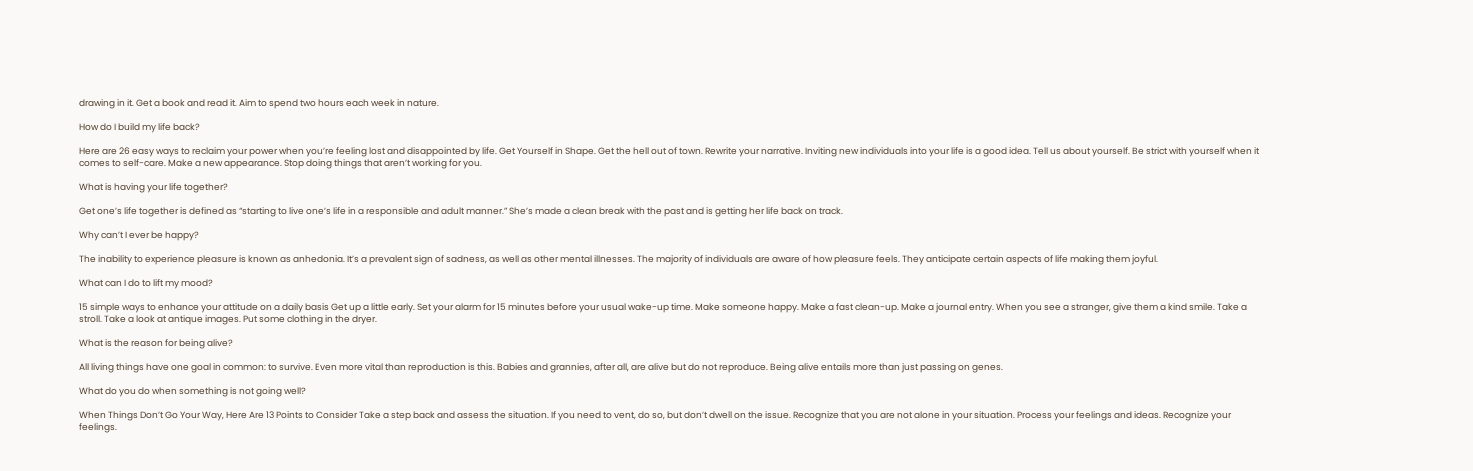drawing in it. Get a book and read it. Aim to spend two hours each week in nature.

How do I build my life back?

Here are 26 easy ways to reclaim your power when you’re feeling lost and disappointed by life. Get Yourself in Shape. Get the hell out of town. Rewrite your narrative. Inviting new individuals into your life is a good idea. Tell us about yourself. Be strict with yourself when it comes to self-care. Make a new appearance. Stop doing things that aren’t working for you.

What is having your life together?

Get one’s life together is defined as “starting to live one’s life in a responsible and adult manner.” She’s made a clean break with the past and is getting her life back on track.

Why can’t I ever be happy?

The inability to experience pleasure is known as anhedonia. It’s a prevalent sign of sadness, as well as other mental illnesses. The majority of individuals are aware of how pleasure feels. They anticipate certain aspects of life making them joyful.

What can I do to lift my mood?

15 simple ways to enhance your attitude on a daily basis Get up a little early. Set your alarm for 15 minutes before your usual wake-up time. Make someone happy. Make a fast clean-up. Make a journal entry. When you see a stranger, give them a kind smile. Take a stroll. Take a look at antique images. Put some clothing in the dryer.

What is the reason for being alive?

All living things have one goal in common: to survive. Even more vital than reproduction is this. Babies and grannies, after all, are alive but do not reproduce. Being alive entails more than just passing on genes.

What do you do when something is not going well?

When Things Don’t Go Your Way, Here Are 13 Points to Consider Take a step back and assess the situation. If you need to vent, do so, but don’t dwell on the issue. Recognize that you are not alone in your situation. Process your feelings and ideas. Recognize your feelings.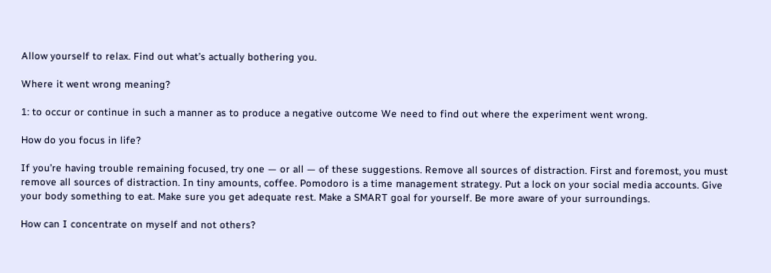Allow yourself to relax. Find out what’s actually bothering you.

Where it went wrong meaning?

1: to occur or continue in such a manner as to produce a negative outcome We need to find out where the experiment went wrong.

How do you focus in life?

If you’re having trouble remaining focused, try one — or all — of these suggestions. Remove all sources of distraction. First and foremost, you must remove all sources of distraction. In tiny amounts, coffee. Pomodoro is a time management strategy. Put a lock on your social media accounts. Give your body something to eat. Make sure you get adequate rest. Make a SMART goal for yourself. Be more aware of your surroundings.

How can I concentrate on myself and not others?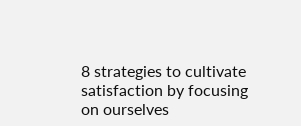8 strategies to cultivate satisfaction by focusing on ourselves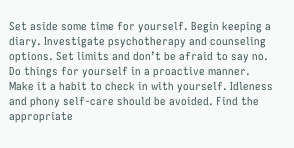Set aside some time for yourself. Begin keeping a diary. Investigate psychotherapy and counseling options. Set limits and don’t be afraid to say no. Do things for yourself in a proactive manner. Make it a habit to check in with yourself. Idleness and phony self-care should be avoided. Find the appropriate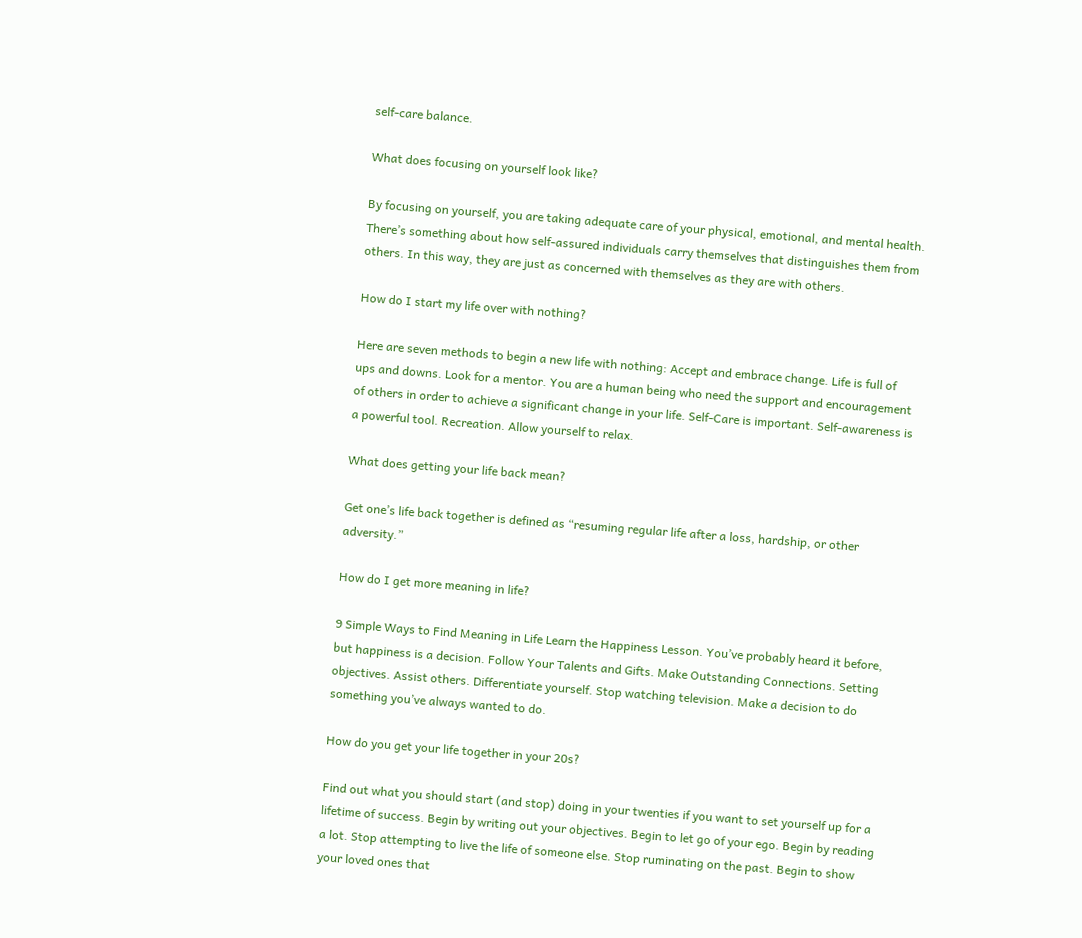self-care balance.

What does focusing on yourself look like?

By focusing on yourself, you are taking adequate care of your physical, emotional, and mental health. There’s something about how self-assured individuals carry themselves that distinguishes them from others. In this way, they are just as concerned with themselves as they are with others.

How do I start my life over with nothing?

Here are seven methods to begin a new life with nothing: Accept and embrace change. Life is full of ups and downs. Look for a mentor. You are a human being who need the support and encouragement of others in order to achieve a significant change in your life. Self-Care is important. Self-awareness is a powerful tool. Recreation. Allow yourself to relax.

What does getting your life back mean?

Get one’s life back together is defined as “resuming regular life after a loss, hardship, or other adversity.”

How do I get more meaning in life?

9 Simple Ways to Find Meaning in Life Learn the Happiness Lesson. You’ve probably heard it before, but happiness is a decision. Follow Your Talents and Gifts. Make Outstanding Connections. Setting objectives. Assist others. Differentiate yourself. Stop watching television. Make a decision to do something you’ve always wanted to do.

How do you get your life together in your 20s?

Find out what you should start (and stop) doing in your twenties if you want to set yourself up for a lifetime of success. Begin by writing out your objectives. Begin to let go of your ego. Begin by reading a lot. Stop attempting to live the life of someone else. Stop ruminating on the past. Begin to show your loved ones that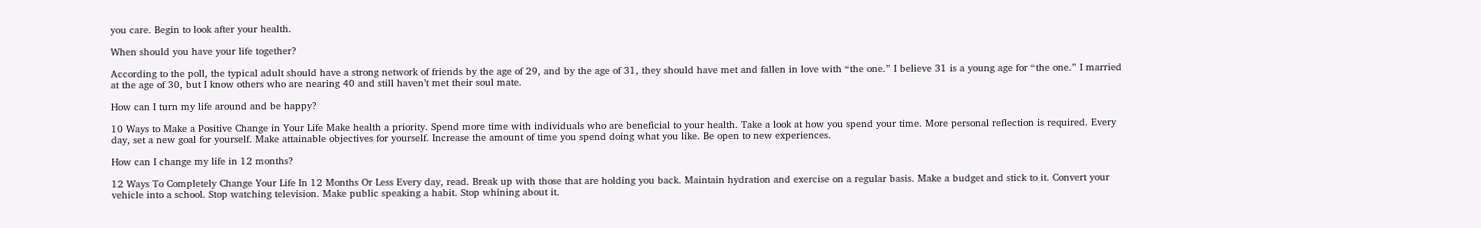you care. Begin to look after your health.

When should you have your life together?

According to the poll, the typical adult should have a strong network of friends by the age of 29, and by the age of 31, they should have met and fallen in love with “the one.” I believe 31 is a young age for “the one.” I married at the age of 30, but I know others who are nearing 40 and still haven’t met their soul mate.

How can I turn my life around and be happy?

10 Ways to Make a Positive Change in Your Life Make health a priority. Spend more time with individuals who are beneficial to your health. Take a look at how you spend your time. More personal reflection is required. Every day, set a new goal for yourself. Make attainable objectives for yourself. Increase the amount of time you spend doing what you like. Be open to new experiences.

How can I change my life in 12 months?

12 Ways To Completely Change Your Life In 12 Months Or Less Every day, read. Break up with those that are holding you back. Maintain hydration and exercise on a regular basis. Make a budget and stick to it. Convert your vehicle into a school. Stop watching television. Make public speaking a habit. Stop whining about it.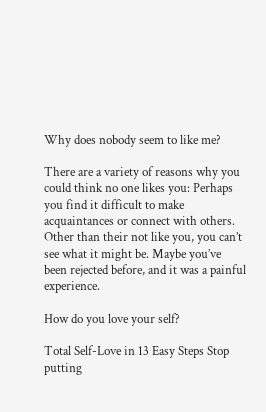Why does nobody seem to like me?

There are a variety of reasons why you could think no one likes you: Perhaps you find it difficult to make acquaintances or connect with others. Other than their not like you, you can’t see what it might be. Maybe you’ve been rejected before, and it was a painful experience.

How do you love your self?

Total Self-Love in 13 Easy Steps Stop putting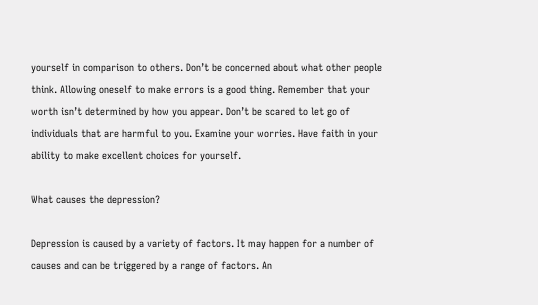yourself in comparison to others. Don’t be concerned about what other people think. Allowing oneself to make errors is a good thing. Remember that your worth isn’t determined by how you appear. Don’t be scared to let go of individuals that are harmful to you. Examine your worries. Have faith in your ability to make excellent choices for yourself.

What causes the depression?

Depression is caused by a variety of factors. It may happen for a number of causes and can be triggered by a range of factors. An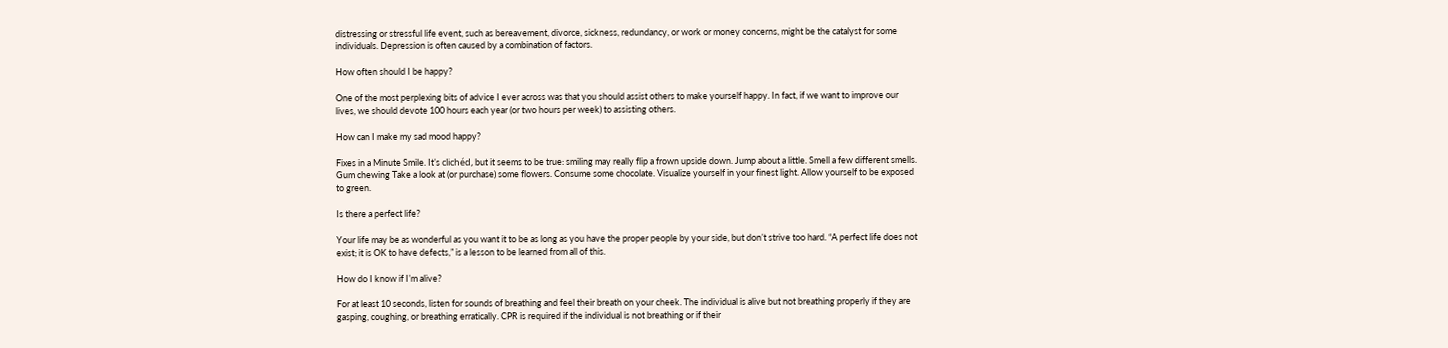distressing or stressful life event, such as bereavement, divorce, sickness, redundancy, or work or money concerns, might be the catalyst for some individuals. Depression is often caused by a combination of factors.

How often should I be happy?

One of the most perplexing bits of advice I ever across was that you should assist others to make yourself happy. In fact, if we want to improve our lives, we should devote 100 hours each year (or two hours per week) to assisting others.

How can I make my sad mood happy?

Fixes in a Minute Smile. It’s clichéd, but it seems to be true: smiling may really flip a frown upside down. Jump about a little. Smell a few different smells. Gum chewing Take a look at (or purchase) some flowers. Consume some chocolate. Visualize yourself in your finest light. Allow yourself to be exposed to green.

Is there a perfect life?

Your life may be as wonderful as you want it to be as long as you have the proper people by your side, but don’t strive too hard. “A perfect life does not exist; it is OK to have defects,” is a lesson to be learned from all of this.

How do I know if I’m alive?

For at least 10 seconds, listen for sounds of breathing and feel their breath on your cheek. The individual is alive but not breathing properly if they are gasping, coughing, or breathing erratically. CPR is required if the individual is not breathing or if their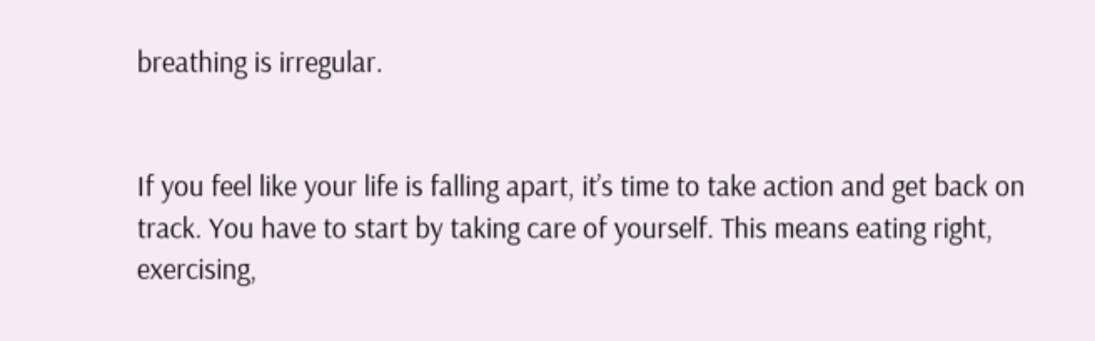breathing is irregular.


If you feel like your life is falling apart, it’s time to take action and get back on track. You have to start by taking care of yourself. This means eating right, exercising,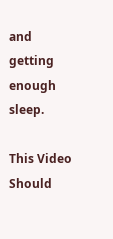and getting enough sleep.

This Video Should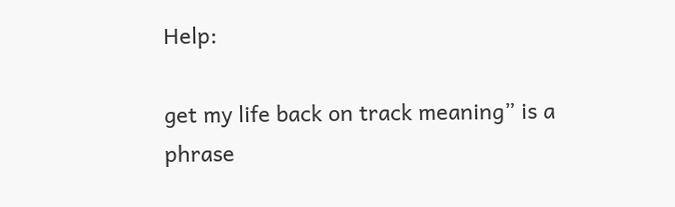Help:

get my life back on track meaning” is a phrase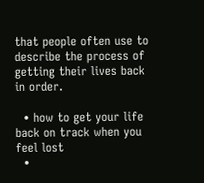that people often use to describe the process of getting their lives back in order.

  • how to get your life back on track when you feel lost
  •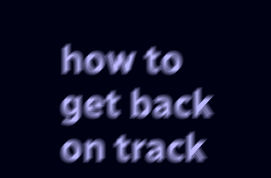how to get back on track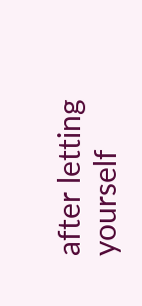after letting yourself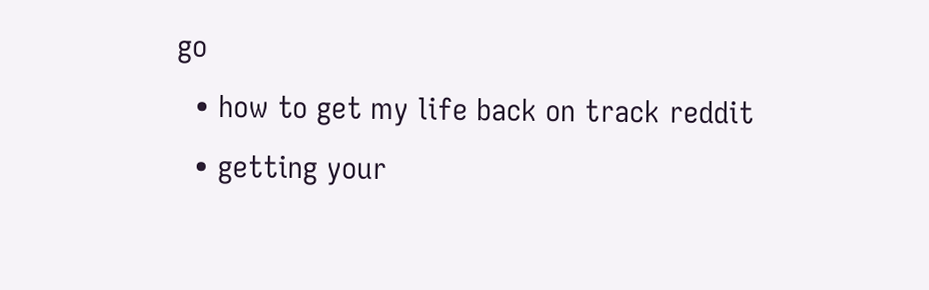go
  • how to get my life back on track reddit
  • getting your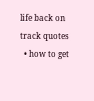life back on track quotes
  • how to get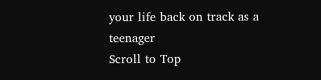your life back on track as a teenager
Scroll to Top